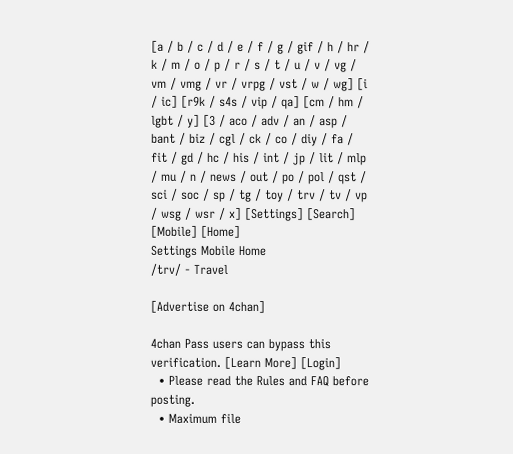[a / b / c / d / e / f / g / gif / h / hr / k / m / o / p / r / s / t / u / v / vg / vm / vmg / vr / vrpg / vst / w / wg] [i / ic] [r9k / s4s / vip / qa] [cm / hm / lgbt / y] [3 / aco / adv / an / asp / bant / biz / cgl / ck / co / diy / fa / fit / gd / hc / his / int / jp / lit / mlp / mu / n / news / out / po / pol / qst / sci / soc / sp / tg / toy / trv / tv / vp / wsg / wsr / x] [Settings] [Search] [Mobile] [Home]
Settings Mobile Home
/trv/ - Travel

[Advertise on 4chan]

4chan Pass users can bypass this verification. [Learn More] [Login]
  • Please read the Rules and FAQ before posting.
  • Maximum file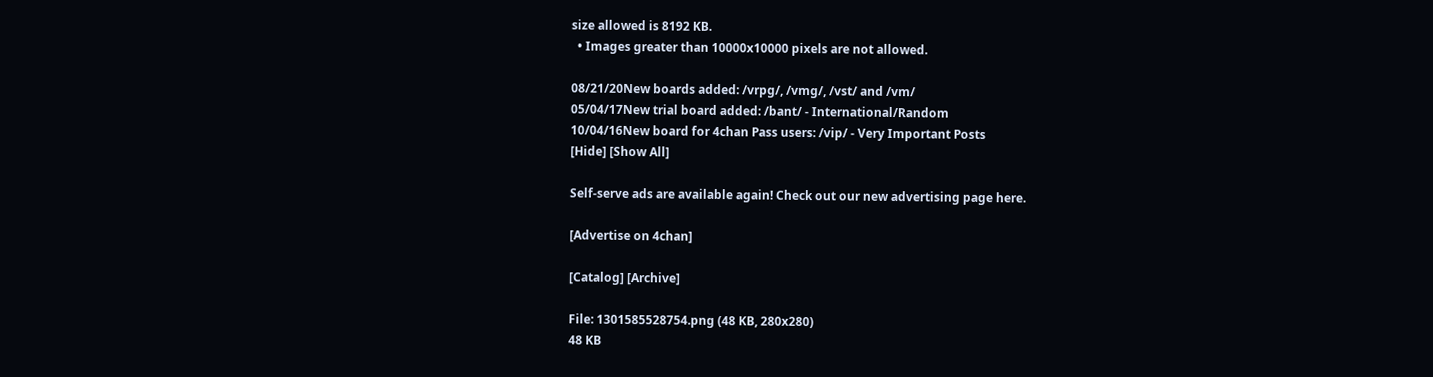size allowed is 8192 KB.
  • Images greater than 10000x10000 pixels are not allowed.

08/21/20New boards added: /vrpg/, /vmg/, /vst/ and /vm/
05/04/17New trial board added: /bant/ - International/Random
10/04/16New board for 4chan Pass users: /vip/ - Very Important Posts
[Hide] [Show All]

Self-serve ads are available again! Check out our new advertising page here.

[Advertise on 4chan]

[Catalog] [Archive]

File: 1301585528754.png (48 KB, 280x280)
48 KB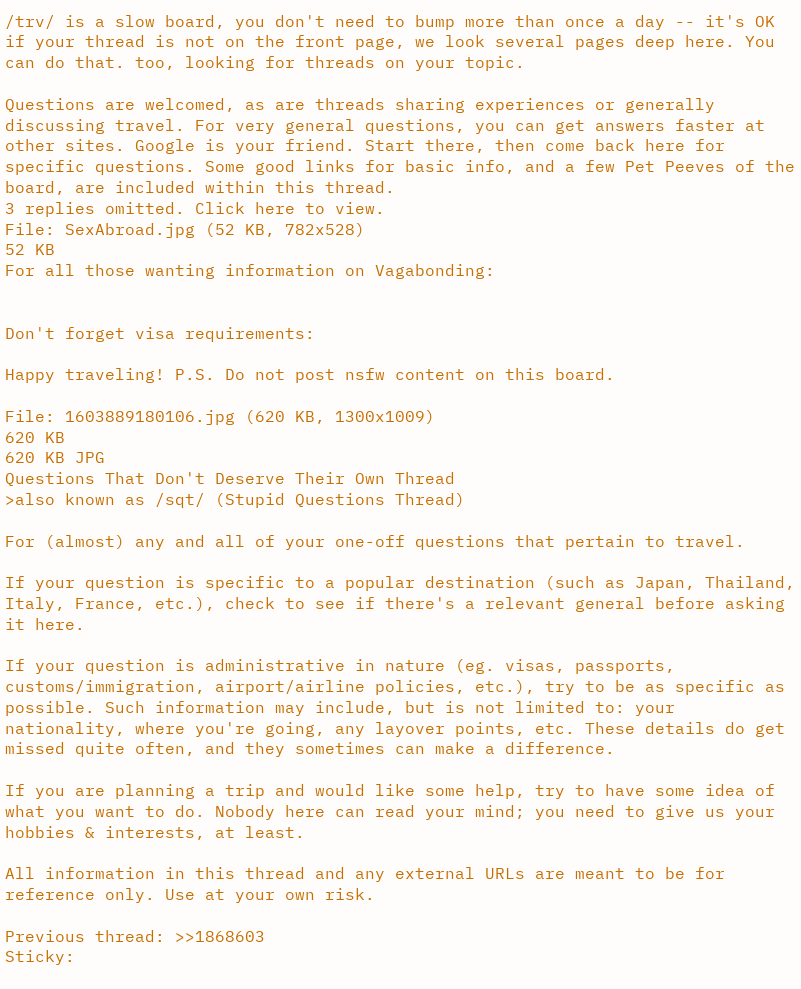/trv/ is a slow board, you don't need to bump more than once a day -- it's OK if your thread is not on the front page, we look several pages deep here. You can do that. too, looking for threads on your topic.

Questions are welcomed, as are threads sharing experiences or generally discussing travel. For very general questions, you can get answers faster at other sites. Google is your friend. Start there, then come back here for specific questions. Some good links for basic info, and a few Pet Peeves of the board, are included within this thread.
3 replies omitted. Click here to view.
File: SexAbroad.jpg (52 KB, 782x528)
52 KB
For all those wanting information on Vagabonding:


Don't forget visa requirements:

Happy traveling! P.S. Do not post nsfw content on this board.

File: 1603889180106.jpg (620 KB, 1300x1009)
620 KB
620 KB JPG
Questions That Don't Deserve Their Own Thread
>also known as /sqt/ (Stupid Questions Thread)

For (almost) any and all of your one-off questions that pertain to travel.

If your question is specific to a popular destination (such as Japan, Thailand, Italy, France, etc.), check to see if there's a relevant general before asking it here.

If your question is administrative in nature (eg. visas, passports, customs/immigration, airport/airline policies, etc.), try to be as specific as possible. Such information may include, but is not limited to: your nationality, where you're going, any layover points, etc. These details do get missed quite often, and they sometimes can make a difference.

If you are planning a trip and would like some help, try to have some idea of what you want to do. Nobody here can read your mind; you need to give us your hobbies & interests, at least.

All information in this thread and any external URLs are meant to be for reference only. Use at your own risk.

Previous thread: >>1868603
Sticky: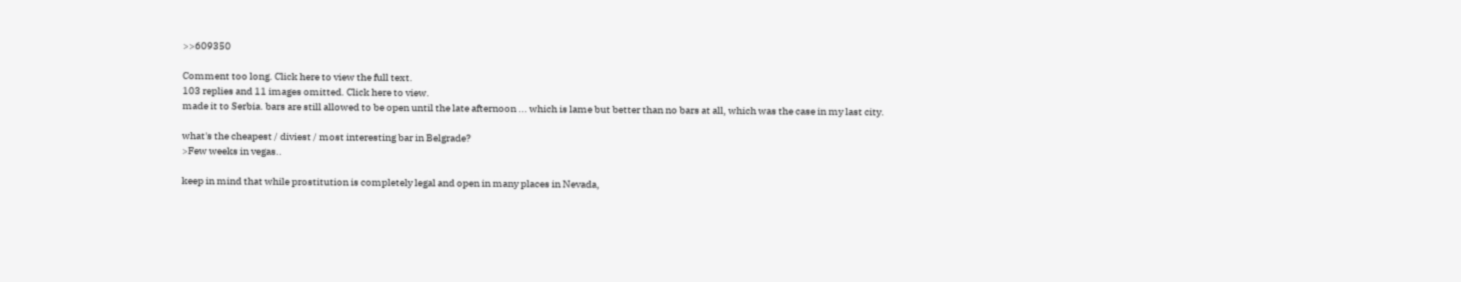>>609350

Comment too long. Click here to view the full text.
103 replies and 11 images omitted. Click here to view.
made it to Serbia. bars are still allowed to be open until the late afternoon ... which is lame but better than no bars at all, which was the case in my last city.

what's the cheapest / diviest / most interesting bar in Belgrade?
>Few weeks in vegas..

keep in mind that while prostitution is completely legal and open in many places in Nevada,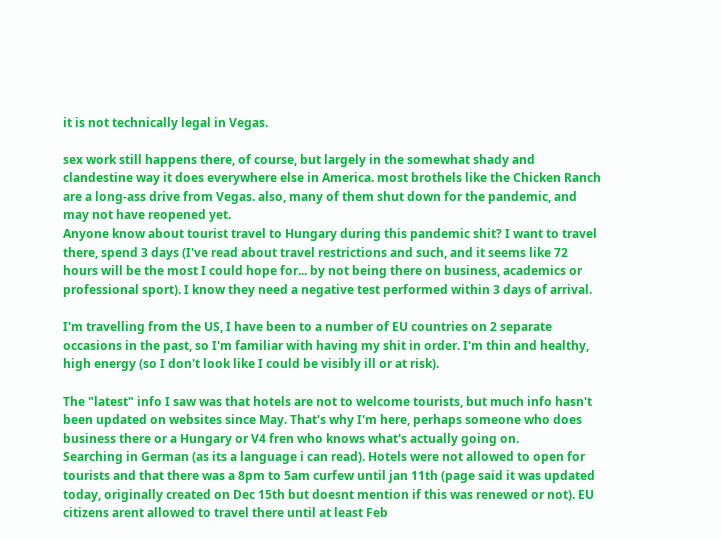it is not technically legal in Vegas.

sex work still happens there, of course, but largely in the somewhat shady and clandestine way it does everywhere else in America. most brothels like the Chicken Ranch are a long-ass drive from Vegas. also, many of them shut down for the pandemic, and may not have reopened yet.
Anyone know about tourist travel to Hungary during this pandemic shit? I want to travel there, spend 3 days (I've read about travel restrictions and such, and it seems like 72 hours will be the most I could hope for... by not being there on business, academics or professional sport). I know they need a negative test performed within 3 days of arrival.

I'm travelling from the US, I have been to a number of EU countries on 2 separate occasions in the past, so I'm familiar with having my shit in order. I'm thin and healthy, high energy (so I don't look like I could be visibly ill or at risk).

The "latest" info I saw was that hotels are not to welcome tourists, but much info hasn't been updated on websites since May. That's why I'm here, perhaps someone who does business there or a Hungary or V4 fren who knows what's actually going on.
Searching in German (as its a language i can read). Hotels were not allowed to open for tourists and that there was a 8pm to 5am curfew until jan 11th (page said it was updated today, originally created on Dec 15th but doesnt mention if this was renewed or not). EU citizens arent allowed to travel there until at least Feb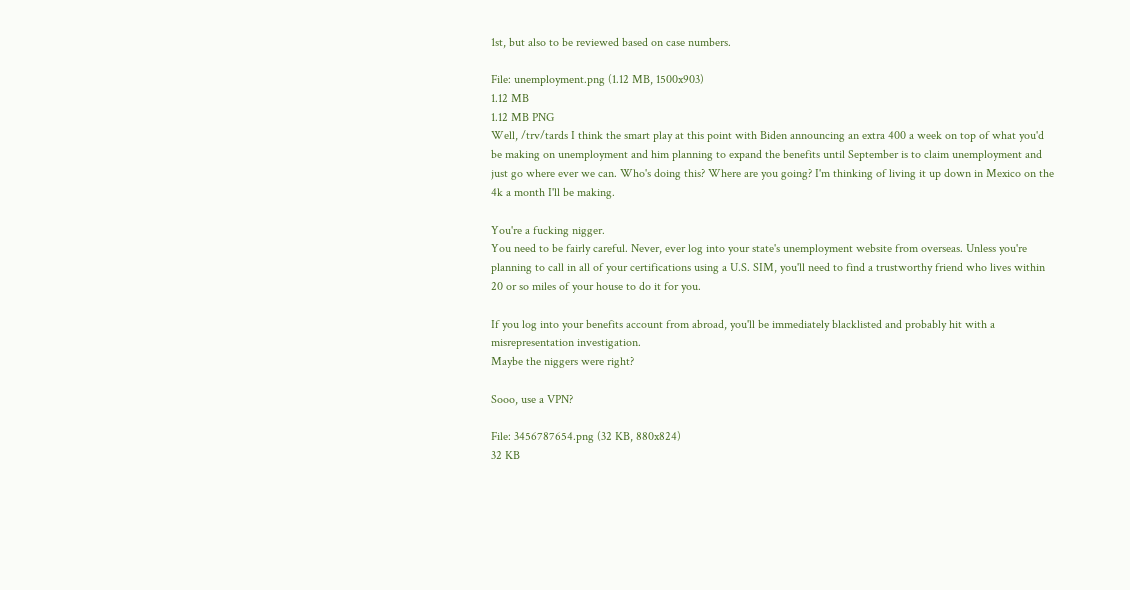1st, but also to be reviewed based on case numbers.

File: unemployment.png (1.12 MB, 1500x903)
1.12 MB
1.12 MB PNG
Well, /trv/tards I think the smart play at this point with Biden announcing an extra 400 a week on top of what you'd be making on unemployment and him planning to expand the benefits until September is to claim unemployment and just go where ever we can. Who's doing this? Where are you going? I'm thinking of living it up down in Mexico on the 4k a month I'll be making.

You're a fucking nigger.
You need to be fairly careful. Never, ever log into your state's unemployment website from overseas. Unless you're planning to call in all of your certifications using a U.S. SIM, you'll need to find a trustworthy friend who lives within 20 or so miles of your house to do it for you.

If you log into your benefits account from abroad, you'll be immediately blacklisted and probably hit with a misrepresentation investigation.
Maybe the niggers were right?

Sooo, use a VPN?

File: 3456787654.png (32 KB, 880x824)
32 KB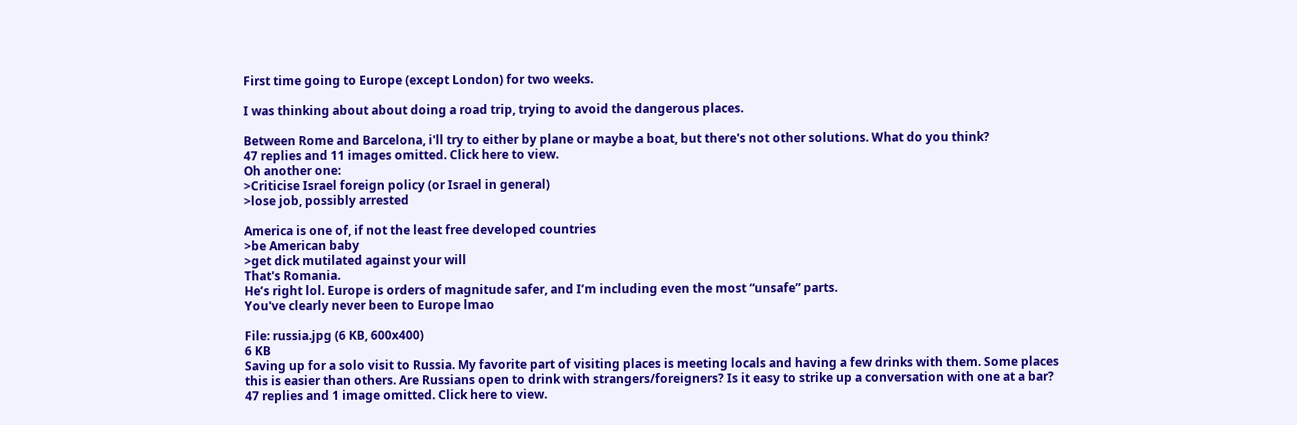First time going to Europe (except London) for two weeks.

I was thinking about about doing a road trip, trying to avoid the dangerous places.

Between Rome and Barcelona, i'll try to either by plane or maybe a boat, but there's not other solutions. What do you think?
47 replies and 11 images omitted. Click here to view.
Oh another one:
>Criticise Israel foreign policy (or Israel in general)
>lose job, possibly arrested

America is one of, if not the least free developed countries
>be American baby
>get dick mutilated against your will
That's Romania.
He’s right lol. Europe is orders of magnitude safer, and I’m including even the most “unsafe” parts.
You've clearly never been to Europe lmao

File: russia.jpg (6 KB, 600x400)
6 KB
Saving up for a solo visit to Russia. My favorite part of visiting places is meeting locals and having a few drinks with them. Some places this is easier than others. Are Russians open to drink with strangers/foreigners? Is it easy to strike up a conversation with one at a bar?
47 replies and 1 image omitted. Click here to view.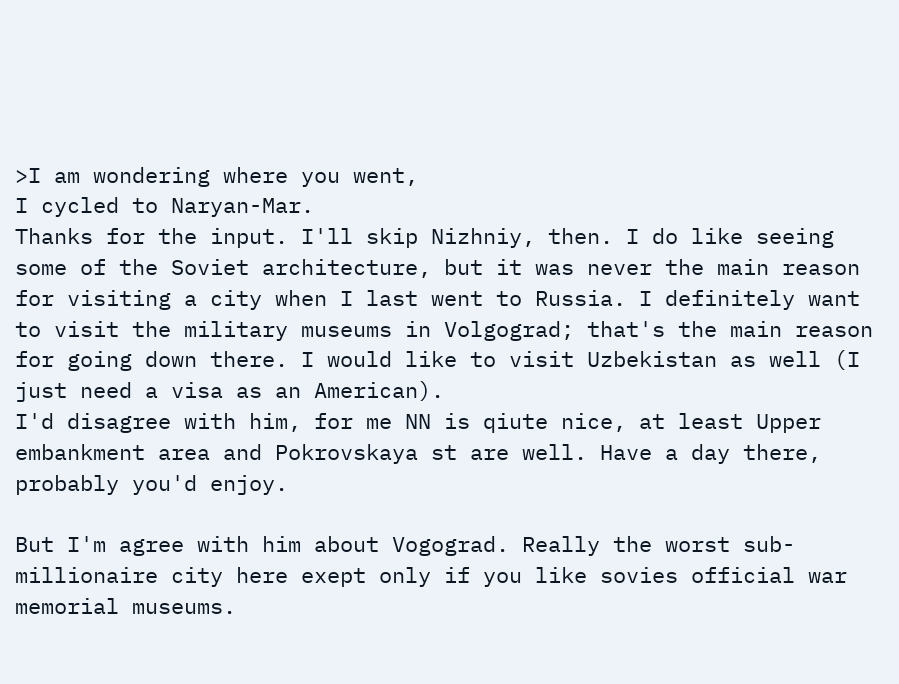>I am wondering where you went,
I cycled to Naryan-Mar.
Thanks for the input. I'll skip Nizhniy, then. I do like seeing some of the Soviet architecture, but it was never the main reason for visiting a city when I last went to Russia. I definitely want to visit the military museums in Volgograd; that's the main reason for going down there. I would like to visit Uzbekistan as well (I just need a visa as an American).
I'd disagree with him, for me NN is qiute nice, at least Upper embankment area and Pokrovskaya st are well. Have a day there, probably you'd enjoy.

But I'm agree with him about Vogograd. Really the worst sub-millionaire city here exept only if you like sovies official war memorial museums.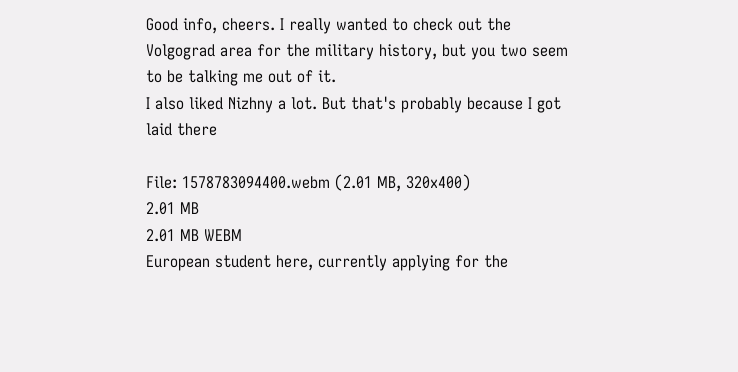Good info, cheers. I really wanted to check out the Volgograd area for the military history, but you two seem to be talking me out of it.
I also liked Nizhny a lot. But that's probably because I got laid there

File: 1578783094400.webm (2.01 MB, 320x400)
2.01 MB
2.01 MB WEBM
European student here, currently applying for the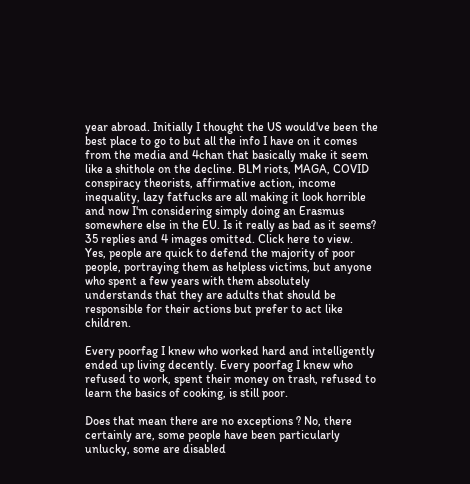year abroad. Initially I thought the US would've been the best place to go to but all the info I have on it comes from the media and 4chan that basically make it seem like a shithole on the decline. BLM riots, MAGA, COVID conspiracy theorists, affirmative action, income inequality, lazy fatfucks are all making it look horrible and now I'm considering simply doing an Erasmus somewhere else in the EU. Is it really as bad as it seems?
35 replies and 4 images omitted. Click here to view.
Yes, people are quick to defend the majority of poor people, portraying them as helpless victims, but anyone who spent a few years with them absolutely understands that they are adults that should be responsible for their actions but prefer to act like children.

Every poorfag I knew who worked hard and intelligently ended up living decently. Every poorfag I knew who refused to work, spent their money on trash, refused to learn the basics of cooking, is still poor.

Does that mean there are no exceptions ? No, there certainly are, some people have been particularly unlucky, some are disabled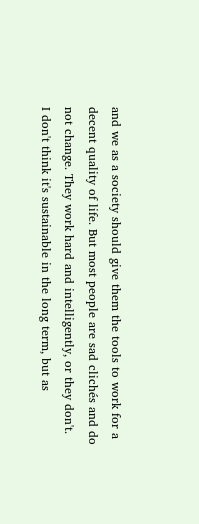and we as a society should give them the tools to work for a decent quality of life. But most people are sad clichés and do not change. They work hard and intelligently, or they don't.
I don't think it's sustainable in the long term, but as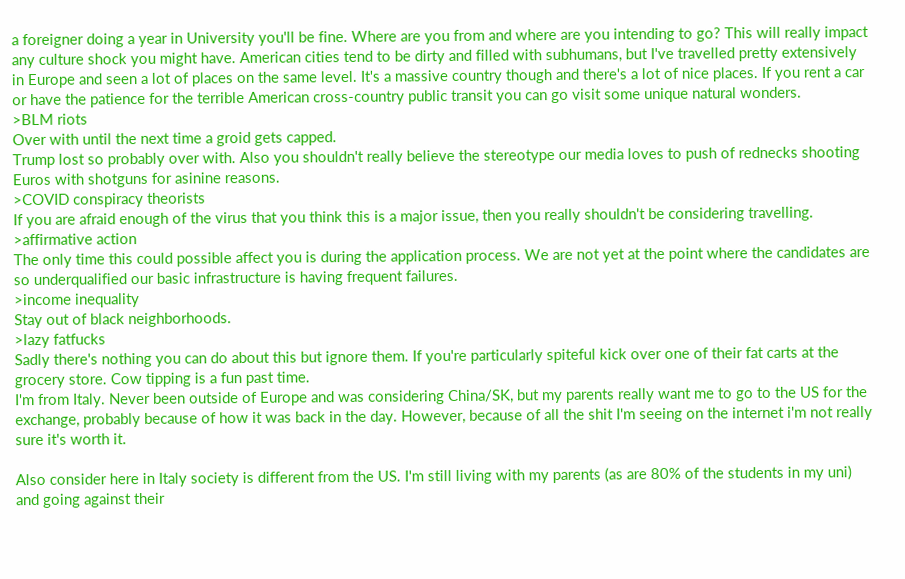a foreigner doing a year in University you'll be fine. Where are you from and where are you intending to go? This will really impact any culture shock you might have. American cities tend to be dirty and filled with subhumans, but I've travelled pretty extensively in Europe and seen a lot of places on the same level. It's a massive country though and there's a lot of nice places. If you rent a car or have the patience for the terrible American cross-country public transit you can go visit some unique natural wonders.
>BLM riots
Over with until the next time a groid gets capped.
Trump lost so probably over with. Also you shouldn't really believe the stereotype our media loves to push of rednecks shooting Euros with shotguns for asinine reasons.
>COVID conspiracy theorists
If you are afraid enough of the virus that you think this is a major issue, then you really shouldn't be considering travelling.
>affirmative action
The only time this could possible affect you is during the application process. We are not yet at the point where the candidates are so underqualified our basic infrastructure is having frequent failures.
>income inequality
Stay out of black neighborhoods.
>lazy fatfucks
Sadly there's nothing you can do about this but ignore them. If you're particularly spiteful kick over one of their fat carts at the grocery store. Cow tipping is a fun past time.
I'm from Italy. Never been outside of Europe and was considering China/SK, but my parents really want me to go to the US for the exchange, probably because of how it was back in the day. However, because of all the shit I'm seeing on the internet i'm not really sure it's worth it.

Also consider here in Italy society is different from the US. I'm still living with my parents (as are 80% of the students in my uni) and going against their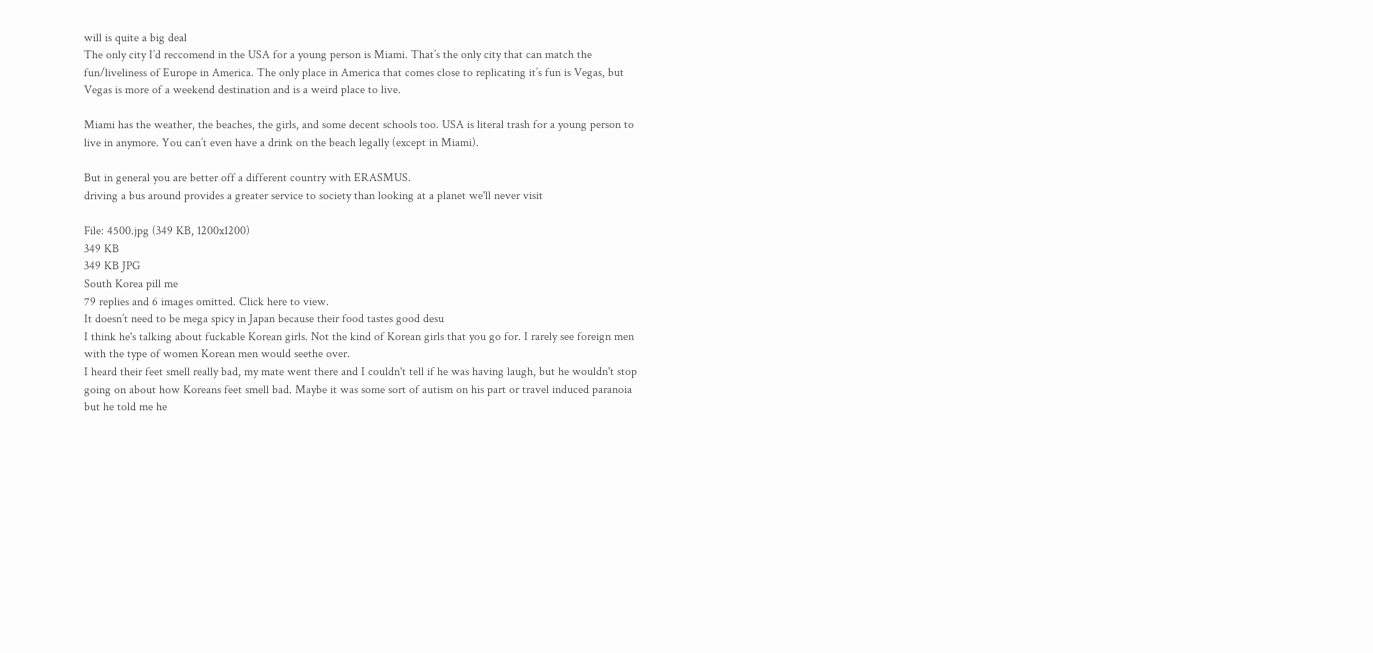will is quite a big deal
The only city I’d reccomend in the USA for a young person is Miami. That’s the only city that can match the fun/liveliness of Europe in America. The only place in America that comes close to replicating it’s fun is Vegas, but Vegas is more of a weekend destination and is a weird place to live.

Miami has the weather, the beaches, the girls, and some decent schools too. USA is literal trash for a young person to live in anymore. You can’t even have a drink on the beach legally (except in Miami).

But in general you are better off a different country with ERASMUS.
driving a bus around provides a greater service to society than looking at a planet we'll never visit

File: 4500.jpg (349 KB, 1200x1200)
349 KB
349 KB JPG
South Korea pill me
79 replies and 6 images omitted. Click here to view.
It doesn’t need to be mega spicy in Japan because their food tastes good desu
I think he's talking about fuckable Korean girls. Not the kind of Korean girls that you go for. I rarely see foreign men with the type of women Korean men would seethe over.
I heard their feet smell really bad, my mate went there and I couldn't tell if he was having laugh, but he wouldn't stop going on about how Koreans feet smell bad. Maybe it was some sort of autism on his part or travel induced paranoia but he told me he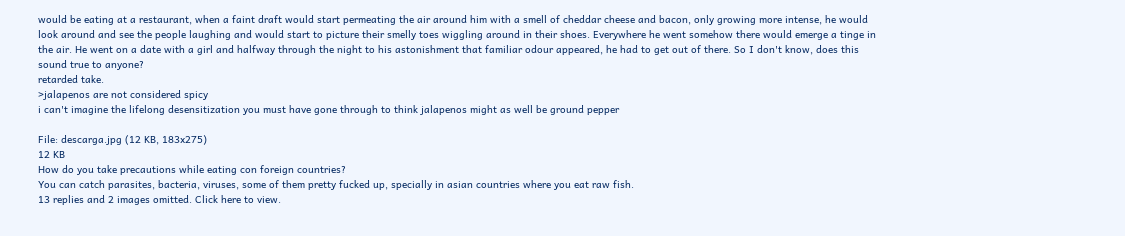would be eating at a restaurant, when a faint draft would start permeating the air around him with a smell of cheddar cheese and bacon, only growing more intense, he would look around and see the people laughing and would start to picture their smelly toes wiggling around in their shoes. Everywhere he went somehow there would emerge a tinge in the air. He went on a date with a girl and halfway through the night to his astonishment that familiar odour appeared, he had to get out of there. So I don't know, does this sound true to anyone?
retarded take.
>jalapenos are not considered spicy
i can't imagine the lifelong desensitization you must have gone through to think jalapenos might as well be ground pepper

File: descarga.jpg (12 KB, 183x275)
12 KB
How do you take precautions while eating con foreign countries?
You can catch parasites, bacteria, viruses, some of them pretty fucked up, specially in asian countries where you eat raw fish.
13 replies and 2 images omitted. Click here to view.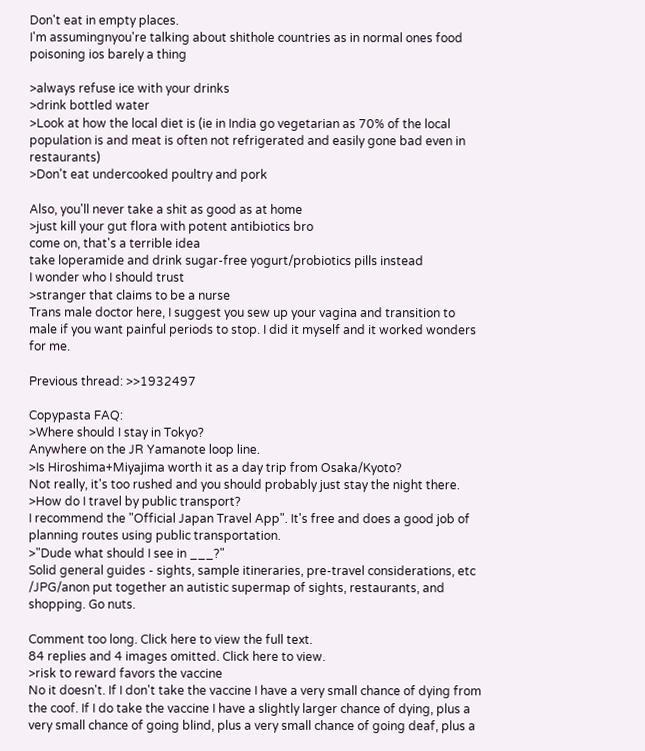Don't eat in empty places.
I'm assumingnyou're talking about shithole countries as in normal ones food poisoning ios barely a thing

>always refuse ice with your drinks
>drink bottled water
>Look at how the local diet is (ie in India go vegetarian as 70% of the local population is and meat is often not refrigerated and easily gone bad even in restaurants)
>Don't eat undercooked poultry and pork

Also, you'll never take a shit as good as at home
>just kill your gut flora with potent antibiotics bro
come on, that's a terrible idea
take loperamide and drink sugar-free yogurt/probiotics pills instead
I wonder who I should trust
>stranger that claims to be a nurse
Trans male doctor here, I suggest you sew up your vagina and transition to male if you want painful periods to stop. I did it myself and it worked wonders for me.

Previous thread: >>1932497

Copypasta FAQ:
>Where should I stay in Tokyo?
Anywhere on the JR Yamanote loop line.
>Is Hiroshima+Miyajima worth it as a day trip from Osaka/Kyoto?
Not really, it's too rushed and you should probably just stay the night there.
>How do I travel by public transport?
I recommend the "Official Japan Travel App". It's free and does a good job of planning routes using public transportation.
>"Dude what should I see in ___?"
Solid general guides - sights, sample itineraries, pre-travel considerations, etc
/JPG/anon put together an autistic supermap of sights, restaurants, and shopping. Go nuts.

Comment too long. Click here to view the full text.
84 replies and 4 images omitted. Click here to view.
>risk to reward favors the vaccine
No it doesn't. If I don't take the vaccine I have a very small chance of dying from the coof. If I do take the vaccine I have a slightly larger chance of dying, plus a very small chance of going blind, plus a very small chance of going deaf, plus a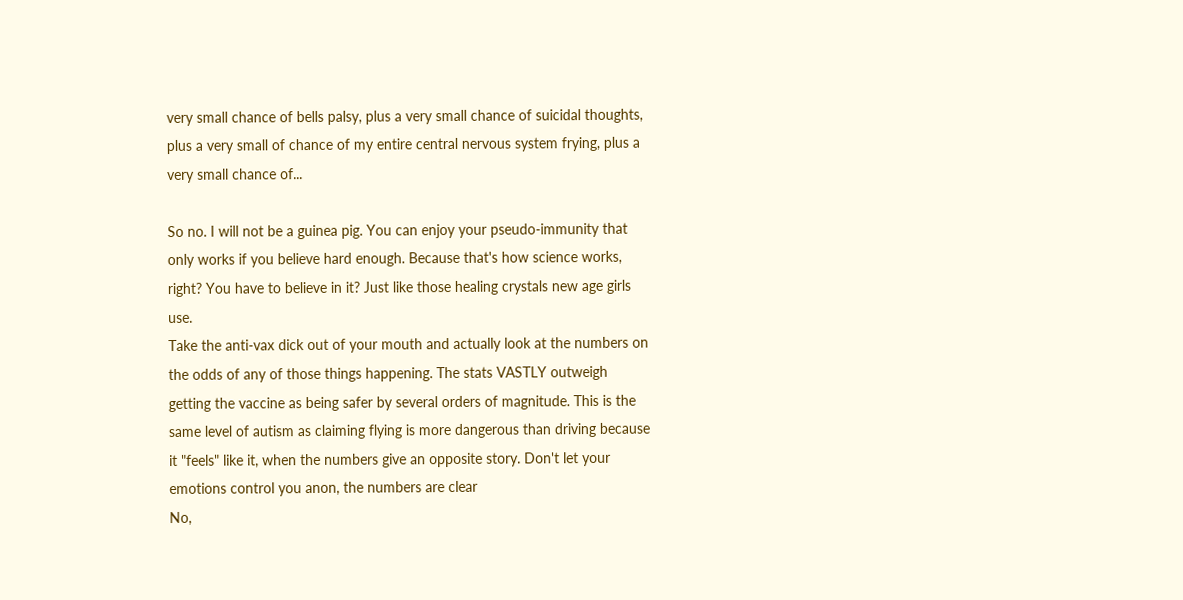very small chance of bells palsy, plus a very small chance of suicidal thoughts, plus a very small of chance of my entire central nervous system frying, plus a very small chance of...

So no. I will not be a guinea pig. You can enjoy your pseudo-immunity that only works if you believe hard enough. Because that's how science works, right? You have to believe in it? Just like those healing crystals new age girls use.
Take the anti-vax dick out of your mouth and actually look at the numbers on the odds of any of those things happening. The stats VASTLY outweigh getting the vaccine as being safer by several orders of magnitude. This is the same level of autism as claiming flying is more dangerous than driving because it "feels" like it, when the numbers give an opposite story. Don't let your emotions control you anon, the numbers are clear
No,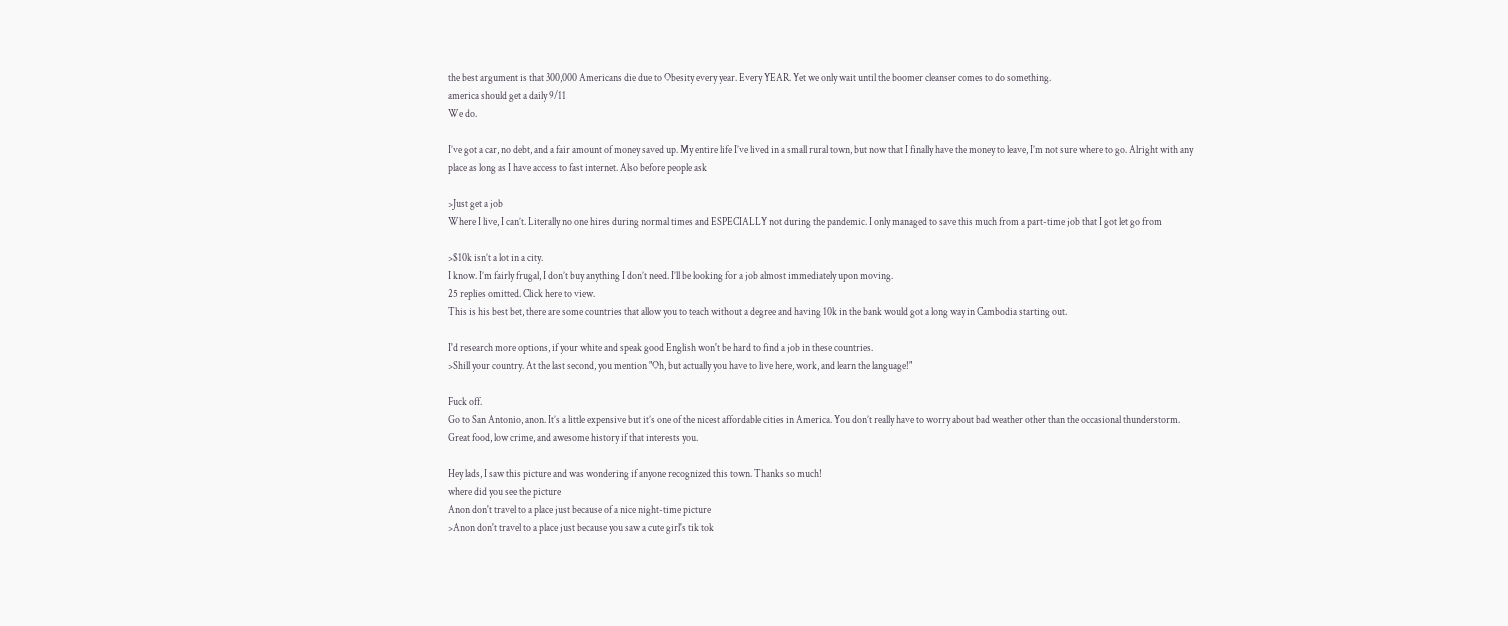the best argument is that 300,000 Americans die due to Obesity every year. Every YEAR. Yet we only wait until the boomer cleanser comes to do something.
america should get a daily 9/11
We do.

I’ve got a car, no debt, and a fair amount of money saved up. My entire life I’ve lived in a small rural town, but now that I finally have the money to leave, I’m not sure where to go. Alright with any place as long as I have access to fast internet. Also before people ask

>Just get a job
Where I live, I can’t. Literally no one hires during normal times and ESPECIALLY not during the pandemic. I only managed to save this much from a part-time job that I got let go from

>$10k isn’t a lot in a city.
I know. I’m fairly frugal, I don’t buy anything I don’t need. I’ll be looking for a job almost immediately upon moving.
25 replies omitted. Click here to view.
This is his best bet, there are some countries that allow you to teach without a degree and having 10k in the bank would got a long way in Cambodia starting out.

I'd research more options, if your white and speak good English won't be hard to find a job in these countries.
>Shill your country. At the last second, you mention "Oh, but actually you have to live here, work, and learn the language!"

Fuck off.
Go to San Antonio, anon. It’s a little expensive but it’s one of the nicest affordable cities in America. You don’t really have to worry about bad weather other than the occasional thunderstorm. Great food, low crime, and awesome history if that interests you.

Hey lads, I saw this picture and was wondering if anyone recognized this town. Thanks so much!
where did you see the picture
Anon don't travel to a place just because of a nice night-time picture
>Anon don't travel to a place just because you saw a cute girl's tik tok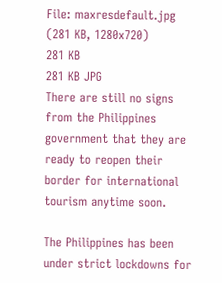File: maxresdefault.jpg (281 KB, 1280x720)
281 KB
281 KB JPG
There are still no signs from the Philippines government that they are ready to reopen their border for international tourism anytime soon.

The Philippines has been under strict lockdowns for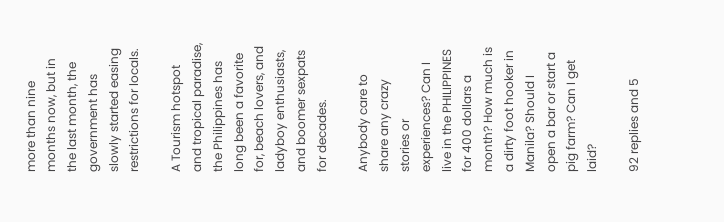more than nine months now, but in the last month, the government has slowly started easing restrictions for locals.

A Tourism hotspot and tropical paradise, the Philippines has long been a favorite for, beach lovers, and ladyboy enthusiasts, and boomer sexpats for decades.

Anybody care to share any crazy stories or experiences? Can I live in the PHILIPPINES for 400 dollars a month? How much is a dirty foot hooker in Manila? Should I open a bar or start a pig farm? Can I get laid?

92 replies and 5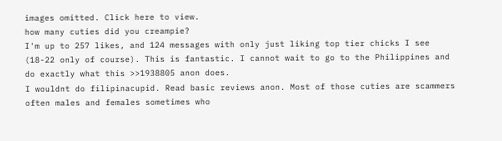images omitted. Click here to view.
how many cuties did you creampie?
I'm up to 257 likes, and 124 messages with only just liking top tier chicks I see (18-22 only of course). This is fantastic. I cannot wait to go to the Philippines and do exactly what this >>1938805 anon does.
I wouldnt do filipinacupid. Read basic reviews anon. Most of those cuties are scammers often males and females sometimes who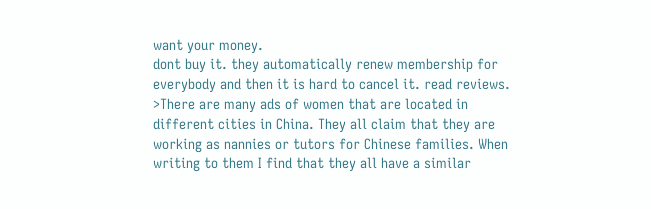want your money.
dont buy it. they automatically renew membership for everybody and then it is hard to cancel it. read reviews.
>There are many ads of women that are located in different cities in China. They all claim that they are working as nannies or tutors for Chinese families. When writing to them I find that they all have a similar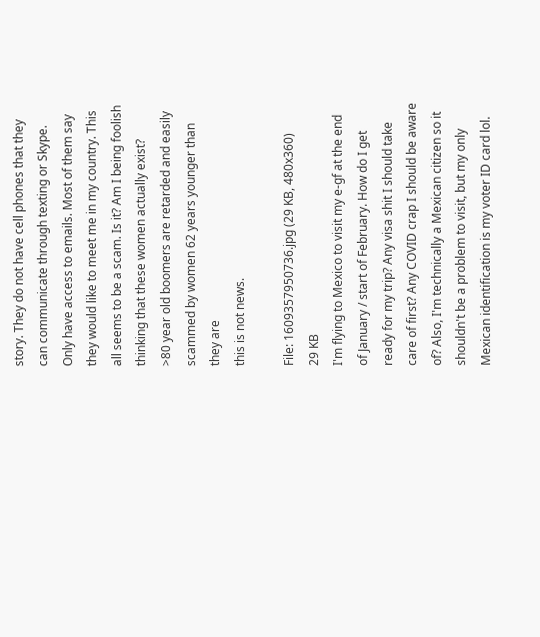story. They do not have cell phones that they can communicate through texting or Skype. Only have access to emails. Most of them say they would like to meet me in my country. This all seems to be a scam. Is it? Am I being foolish thinking that these women actually exist?
>80 year old boomers are retarded and easily scammed by women 62 years younger than they are
this is not news.

File: 1609357950736.jpg (29 KB, 480x360)
29 KB
I'm flying to Mexico to visit my e-gf at the end of January / start of February. How do I get ready for my trip? Any visa shit I should take care of first? Any COVID crap I should be aware of? Also, I'm technically a Mexican citizen so it shouldn't be a problem to visit, but my only Mexican identification is my voter ID card lol.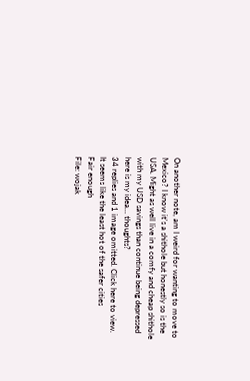On another note, am I weird for wanting to move to Mexico? I know it's a shithole but honestly so is the USA. Might as well live in a comfy and cheap shithole with my USD savings than continue being depressed here is my idea... thoughts?
34 replies and 1 image omitted. Click here to view.
It seems like the least hot of the safer cities
Fair enough
File: wojak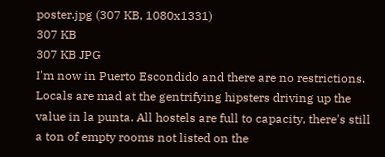poster.jpg (307 KB, 1080x1331)
307 KB
307 KB JPG
I'm now in Puerto Escondido and there are no restrictions. Locals are mad at the gentrifying hipsters driving up the value in la punta. All hostels are full to capacity, there's still a ton of empty rooms not listed on the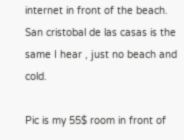internet in front of the beach.
San cristobal de las casas is the same I hear , just no beach and cold.

Pic is my 55$ room in front of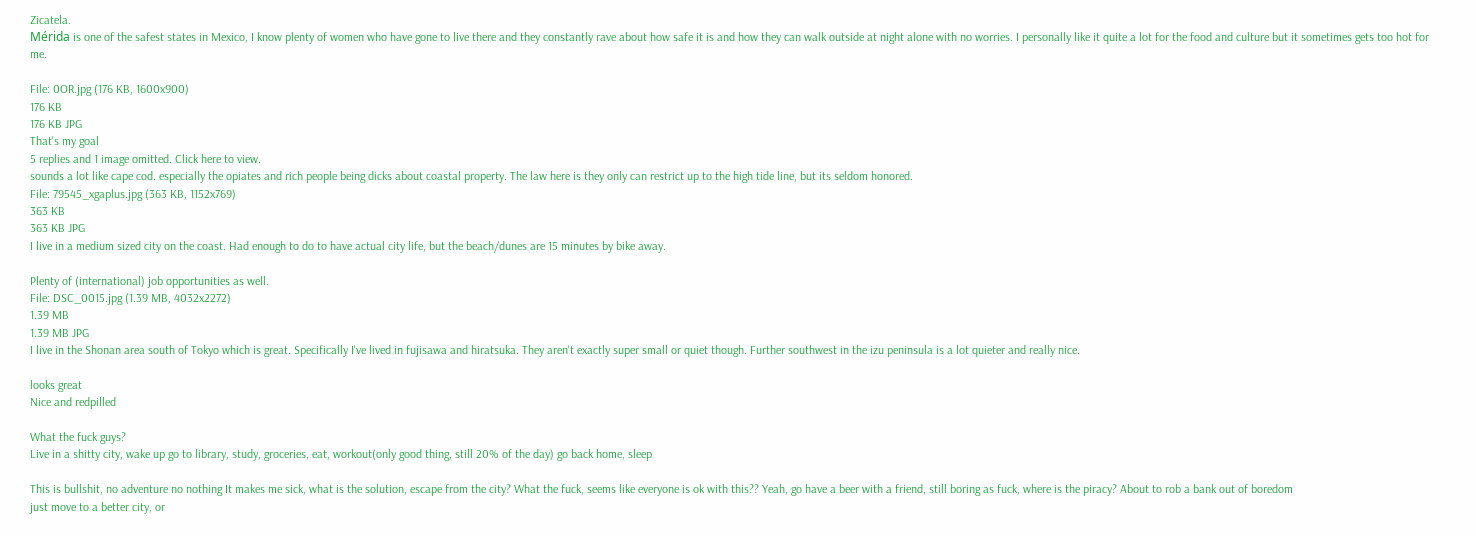Zicatela.
Mérida is one of the safest states in Mexico, I know plenty of women who have gone to live there and they constantly rave about how safe it is and how they can walk outside at night alone with no worries. I personally like it quite a lot for the food and culture but it sometimes gets too hot for me.

File: 0OR.jpg (176 KB, 1600x900)
176 KB
176 KB JPG
That's my goal
5 replies and 1 image omitted. Click here to view.
sounds a lot like cape cod. especially the opiates and rich people being dicks about coastal property. The law here is they only can restrict up to the high tide line, but its seldom honored.
File: 79545_xgaplus.jpg (363 KB, 1152x769)
363 KB
363 KB JPG
I live in a medium sized city on the coast. Had enough to do to have actual city life, but the beach/dunes are 15 minutes by bike away.

Plenty of (international) job opportunities as well.
File: DSC_0015.jpg (1.39 MB, 4032x2272)
1.39 MB
1.39 MB JPG
I live in the Shonan area south of Tokyo which is great. Specifically I've lived in fujisawa and hiratsuka. They aren't exactly super small or quiet though. Further southwest in the izu peninsula is a lot quieter and really nice.

looks great
Nice and redpilled

What the fuck guys?
Live in a shitty city, wake up go to library, study, groceries, eat, workout(only good thing, still 20% of the day) go back home, sleep

This is bullshit, no adventure no nothing It makes me sick, what is the solution, escape from the city? What the fuck, seems like everyone is ok with this?? Yeah, go have a beer with a friend, still boring as fuck, where is the piracy? About to rob a bank out of boredom
just move to a better city, or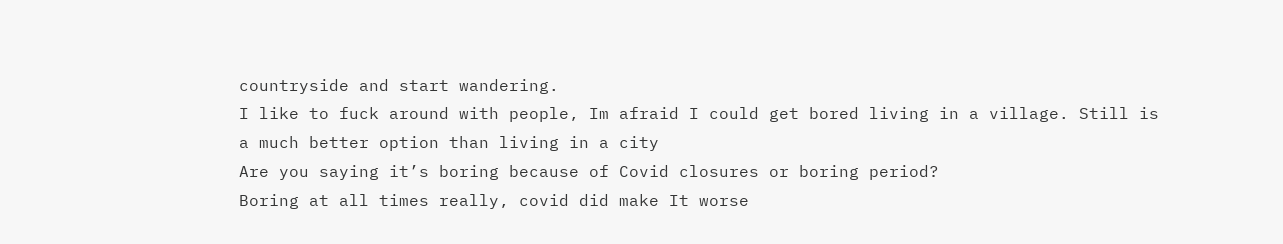countryside and start wandering.
I like to fuck around with people, Im afraid I could get bored living in a village. Still is a much better option than living in a city
Are you saying it’s boring because of Covid closures or boring period?
Boring at all times really, covid did make It worse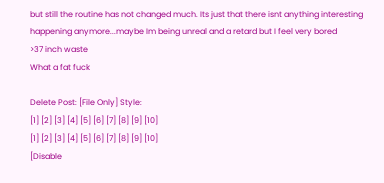but still the routine has not changed much. Its just that there isnt anything interesting happening anymore...maybe Im being unreal and a retard but I feel very bored
>37 inch waste
What a fat fuck

Delete Post: [File Only] Style:
[1] [2] [3] [4] [5] [6] [7] [8] [9] [10]
[1] [2] [3] [4] [5] [6] [7] [8] [9] [10]
[Disable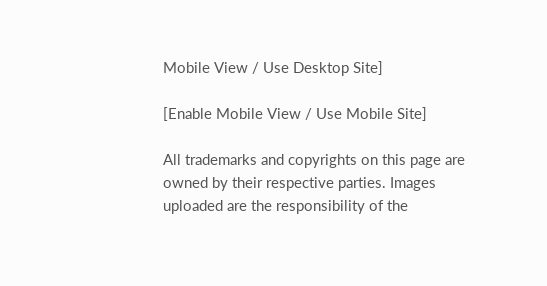Mobile View / Use Desktop Site]

[Enable Mobile View / Use Mobile Site]

All trademarks and copyrights on this page are owned by their respective parties. Images uploaded are the responsibility of the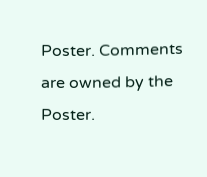Poster. Comments are owned by the Poster.